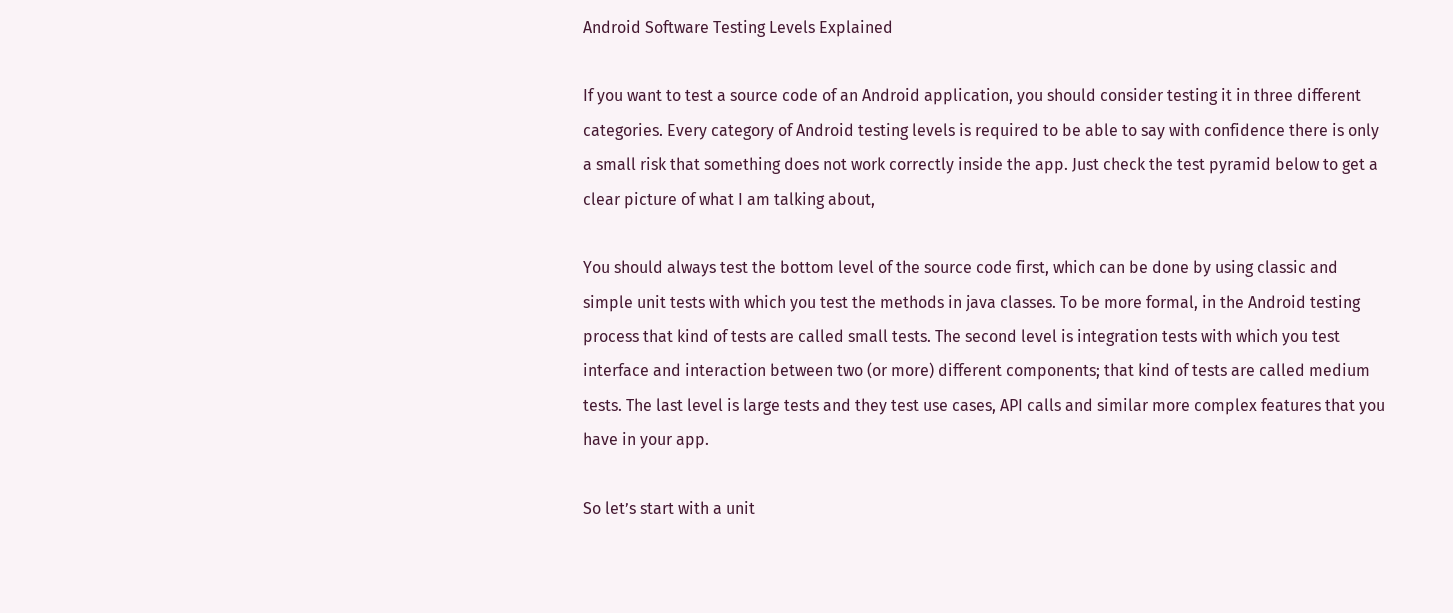Android Software Testing Levels Explained

If you want to test a source code of an Android application, you should consider testing it in three different categories. Every category of Android testing levels is required to be able to say with confidence there is only a small risk that something does not work correctly inside the app. Just check the test pyramid below to get a clear picture of what I am talking about,

You should always test the bottom level of the source code first, which can be done by using classic and simple unit tests with which you test the methods in java classes. To be more formal, in the Android testing process that kind of tests are called small tests. The second level is integration tests with which you test interface and interaction between two (or more) different components; that kind of tests are called medium tests. The last level is large tests and they test use cases, API calls and similar more complex features that you have in your app.

So let’s start with a unit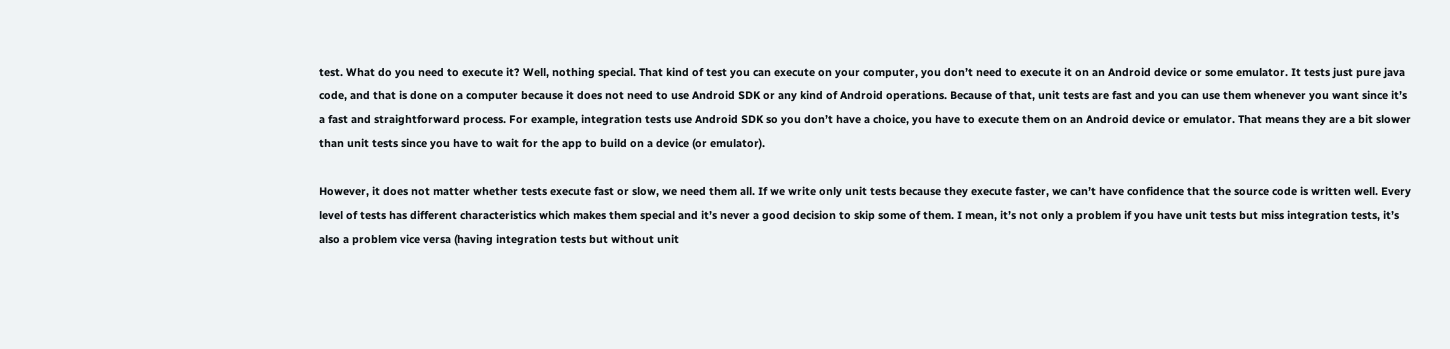test. What do you need to execute it? Well, nothing special. That kind of test you can execute on your computer, you don’t need to execute it on an Android device or some emulator. It tests just pure java code, and that is done on a computer because it does not need to use Android SDK or any kind of Android operations. Because of that, unit tests are fast and you can use them whenever you want since it’s a fast and straightforward process. For example, integration tests use Android SDK so you don’t have a choice, you have to execute them on an Android device or emulator. That means they are a bit slower than unit tests since you have to wait for the app to build on a device (or emulator).

However, it does not matter whether tests execute fast or slow, we need them all. If we write only unit tests because they execute faster, we can’t have confidence that the source code is written well. Every level of tests has different characteristics which makes them special and it’s never a good decision to skip some of them. I mean, it’s not only a problem if you have unit tests but miss integration tests, it’s also a problem vice versa (having integration tests but without unit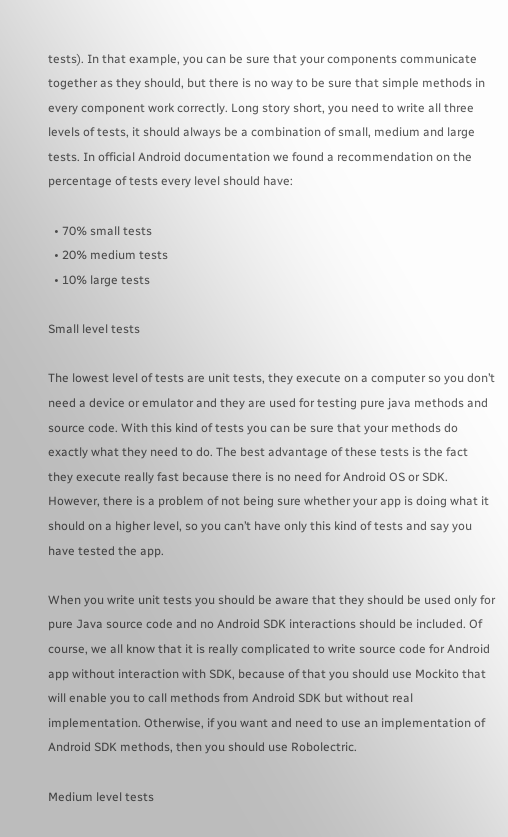tests). In that example, you can be sure that your components communicate together as they should, but there is no way to be sure that simple methods in every component work correctly. Long story short, you need to write all three levels of tests, it should always be a combination of small, medium and large tests. In official Android documentation we found a recommendation on the percentage of tests every level should have:

  • 70% small tests
  • 20% medium tests
  • 10% large tests

Small level tests

The lowest level of tests are unit tests, they execute on a computer so you don’t need a device or emulator and they are used for testing pure java methods and source code. With this kind of tests you can be sure that your methods do exactly what they need to do. The best advantage of these tests is the fact they execute really fast because there is no need for Android OS or SDK. However, there is a problem of not being sure whether your app is doing what it should on a higher level, so you can’t have only this kind of tests and say you have tested the app.

When you write unit tests you should be aware that they should be used only for pure Java source code and no Android SDK interactions should be included. Of course, we all know that it is really complicated to write source code for Android app without interaction with SDK, because of that you should use Mockito that will enable you to call methods from Android SDK but without real implementation. Otherwise, if you want and need to use an implementation of Android SDK methods, then you should use Robolectric.

Medium level tests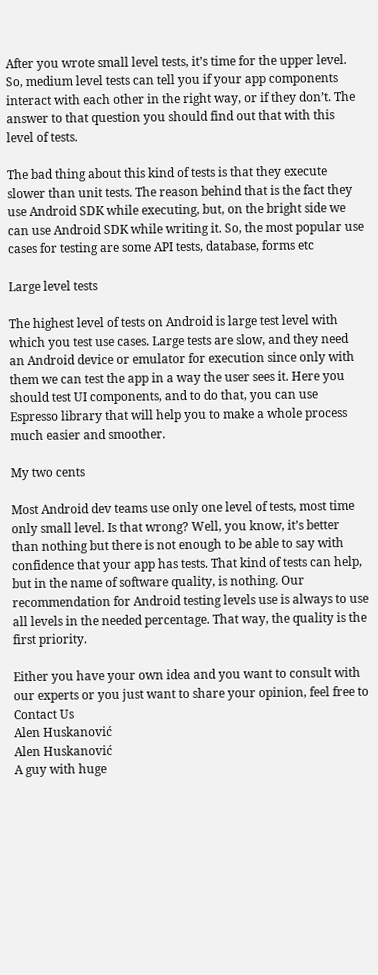After you wrote small level tests, it’s time for the upper level. So, medium level tests can tell you if your app components interact with each other in the right way, or if they don’t. The answer to that question you should find out that with this level of tests.

The bad thing about this kind of tests is that they execute slower than unit tests. The reason behind that is the fact they use Android SDK while executing, but, on the bright side we can use Android SDK while writing it. So, the most popular use cases for testing are some API tests, database, forms etc

Large level tests

The highest level of tests on Android is large test level with which you test use cases. Large tests are slow, and they need an Android device or emulator for execution since only with them we can test the app in a way the user sees it. Here you should test UI components, and to do that, you can use Espresso library that will help you to make a whole process much easier and smoother.

My two cents

Most Android dev teams use only one level of tests, most time only small level. Is that wrong? Well, you know, it’s better than nothing but there is not enough to be able to say with confidence that your app has tests. That kind of tests can help, but in the name of software quality, is nothing. Our recommendation for Android testing levels use is always to use all levels in the needed percentage. That way, the quality is the first priority.

Either you have your own idea and you want to consult with our experts or you just want to share your opinion, feel free to Contact Us
Alen Huskanović
Alen Huskanović
A guy with huge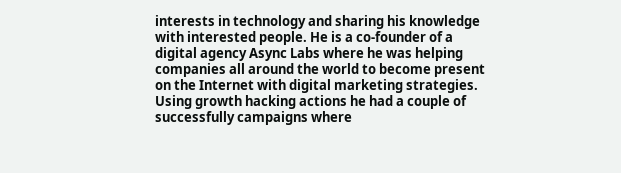interests in technology and sharing his knowledge with interested people. He is a co-founder of a digital agency Async Labs where he was helping companies all around the world to become present on the Internet with digital marketing strategies. Using growth hacking actions he had a couple of successfully campaigns where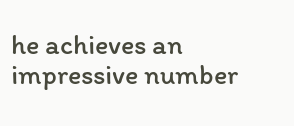he achieves an impressive number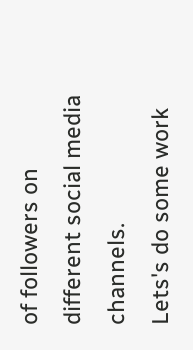of followers on different social media channels.
Lets's do some work